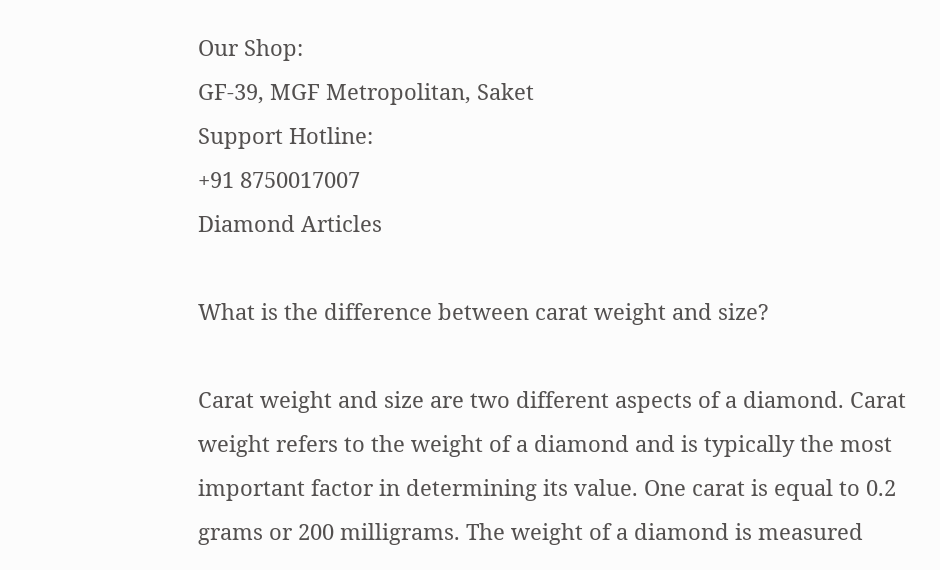Our Shop:
GF-39, MGF Metropolitan, Saket
Support Hotline:
+91 8750017007
Diamond Articles

What is the difference between carat weight and size?

Carat weight and size are two different aspects of a diamond. Carat weight refers to the weight of a diamond and is typically the most important factor in determining its value. One carat is equal to 0.2 grams or 200 milligrams. The weight of a diamond is measured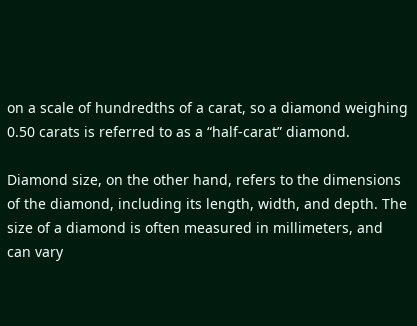on a scale of hundredths of a carat, so a diamond weighing 0.50 carats is referred to as a “half-carat” diamond.

Diamond size, on the other hand, refers to the dimensions of the diamond, including its length, width, and depth. The size of a diamond is often measured in millimeters, and can vary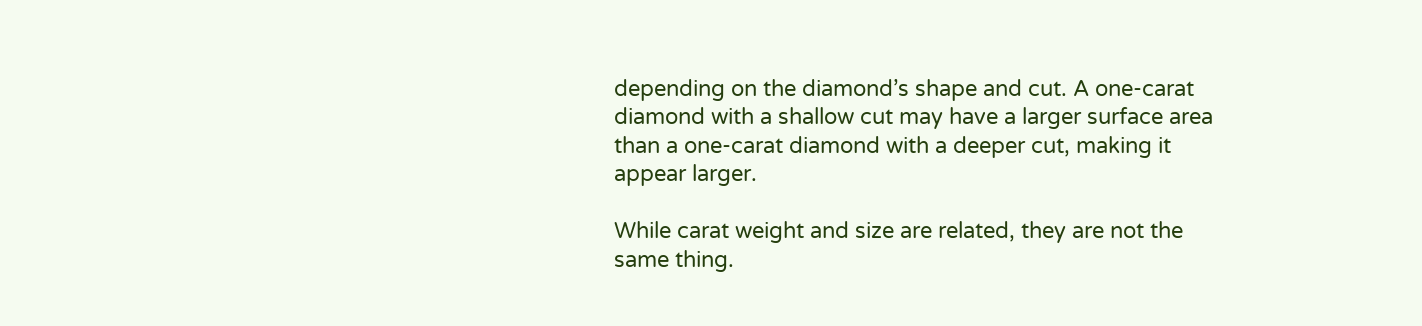depending on the diamond’s shape and cut. A one-carat diamond with a shallow cut may have a larger surface area than a one-carat diamond with a deeper cut, making it appear larger.

While carat weight and size are related, they are not the same thing.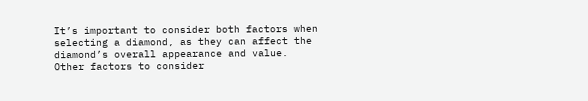It’s important to consider both factors when selecting a diamond, as they can affect the diamond’s overall appearance and value. Other factors to consider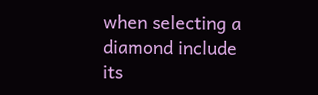when selecting a diamond include its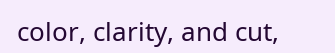color, clarity, and cut,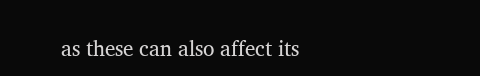as these can also affect its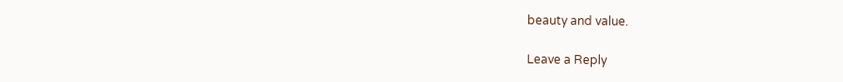beauty and value.

Leave a Reply